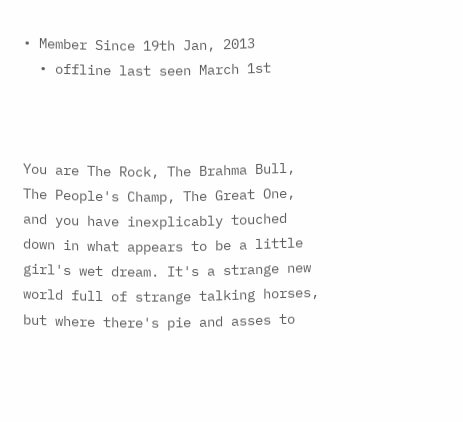• Member Since 19th Jan, 2013
  • offline last seen March 1st



You are The Rock, The Brahma Bull, The People's Champ, The Great One, and you have inexplicably touched down in what appears to be a little girl's wet dream. It's a strange new world full of strange talking horses, but where there's pie and asses to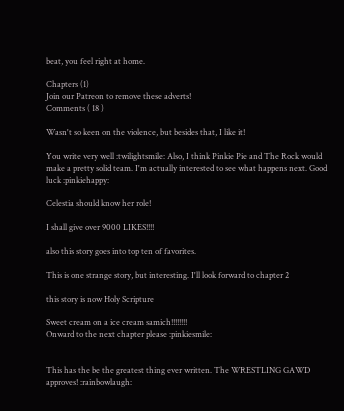beat, you feel right at home.

Chapters (1)
Join our Patreon to remove these adverts!
Comments ( 18 )

Wasn't so keen on the violence, but besides that, I like it!

You write very well :twilightsmile: Also, I think Pinkie Pie and The Rock would make a pretty solid team. I'm actually interested to see what happens next. Good luck :pinkiehappy:

Celestia should know her role!

I shall give over 9000 LIKES!!!!

also this story goes into top ten of favorites.

This is one strange story, but interesting. I'll look forward to chapter 2

this story is now Holy Scripture

Sweet cream on a ice cream samich!!!!!!!!
Onward to the next chapter please :pinkiesmile:


This has the be the greatest thing ever written. The WRESTLING GAWD approves! :rainbowlaugh: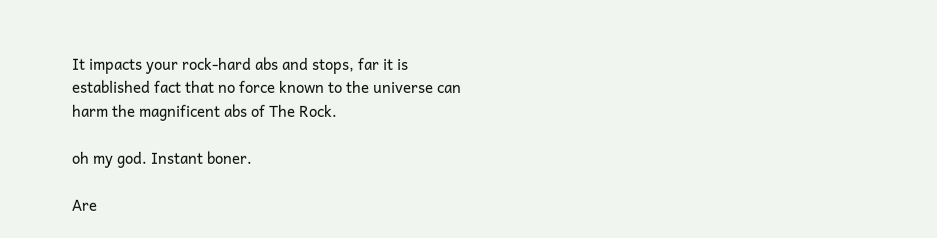It impacts your rock-hard abs and stops, far it is established fact that no force known to the universe can harm the magnificent abs of The Rock.

oh my god. Instant boner.

Are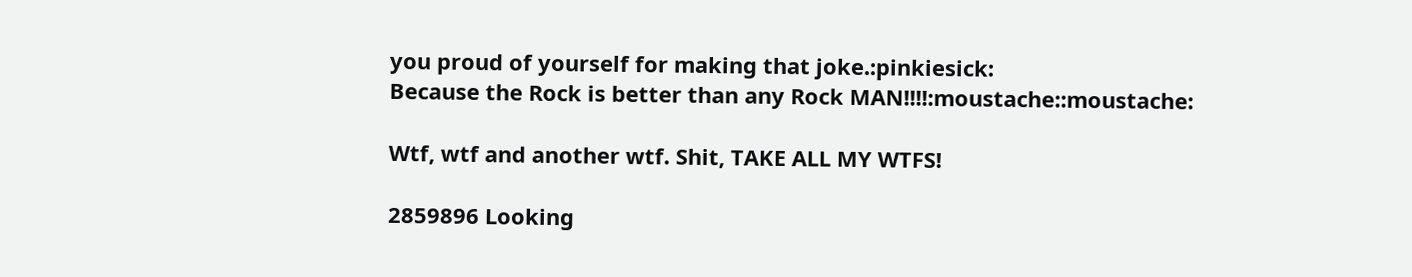you proud of yourself for making that joke.:pinkiesick:
Because the Rock is better than any Rock MAN!!!!:moustache::moustache:

Wtf, wtf and another wtf. Shit, TAKE ALL MY WTFS!

2859896 Looking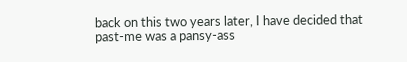back on this two years later, I have decided that past-me was a pansy-ass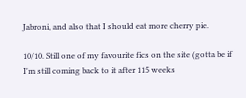Jabroni, and also that I should eat more cherry pie.

10/10. Still one of my favourite fics on the site (gotta be if I'm still coming back to it after 115 weeks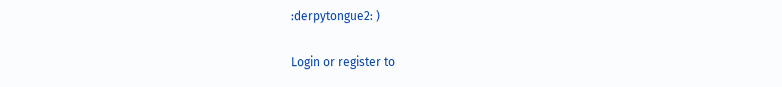:derpytongue2: )

Login or register to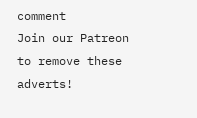comment
Join our Patreon to remove these adverts!